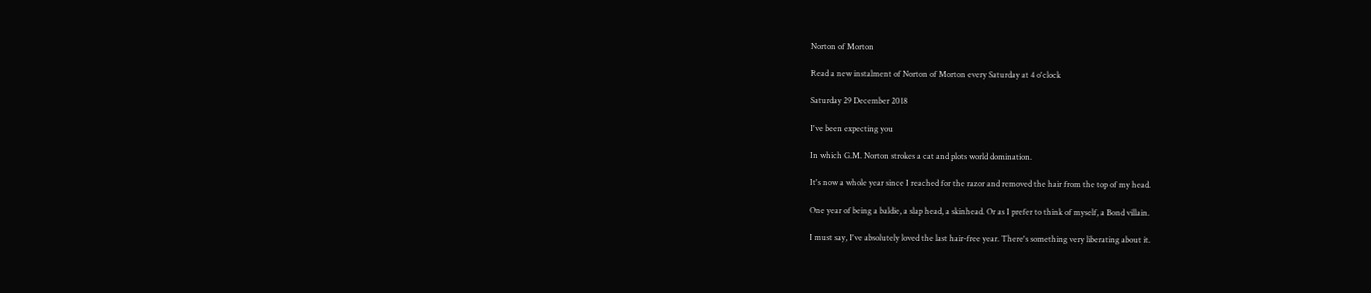Norton of Morton

Read a new instalment of Norton of Morton every Saturday at 4 o'clock

Saturday 29 December 2018

I've been expecting you

In which G.M. Norton strokes a cat and plots world domination.

It's now a whole year since I reached for the razor and removed the hair from the top of my head.

One year of being a baldie, a slap head, a skinhead. Or as I prefer to think of myself, a Bond villain.

I must say, I've absolutely loved the last hair-free year. There's something very liberating about it.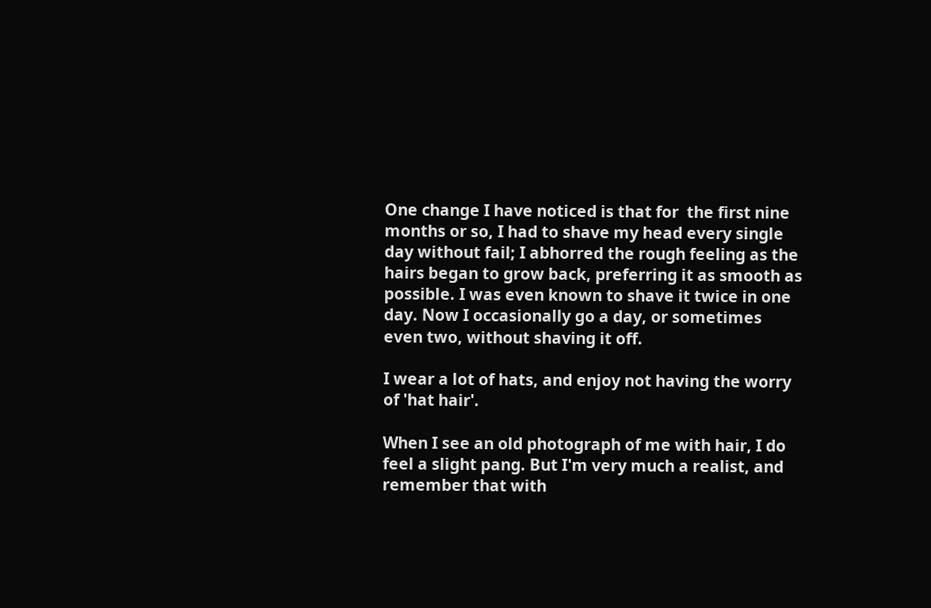One change I have noticed is that for  the first nine months or so, I had to shave my head every single day without fail; I abhorred the rough feeling as the hairs began to grow back, preferring it as smooth as possible. I was even known to shave it twice in one day. Now I occasionally go a day, or sometimes even two, without shaving it off.

I wear a lot of hats, and enjoy not having the worry of 'hat hair'.

When I see an old photograph of me with hair, I do feel a slight pang. But I'm very much a realist, and remember that with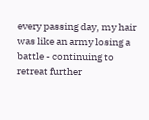every passing day, my hair was like an army losing a battle - continuing to retreat further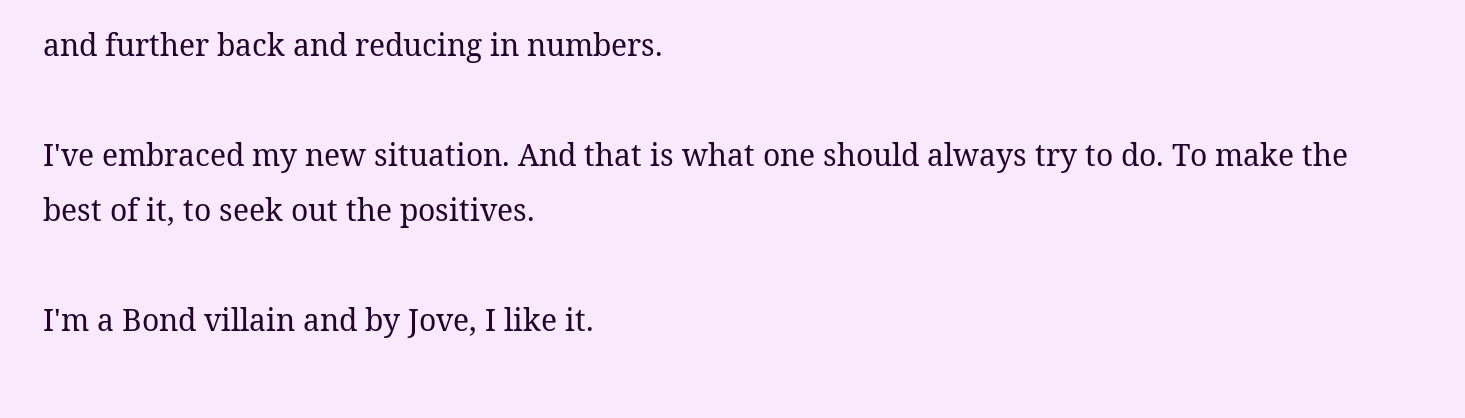and further back and reducing in numbers.

I've embraced my new situation. And that is what one should always try to do. To make the best of it, to seek out the positives.

I'm a Bond villain and by Jove, I like it.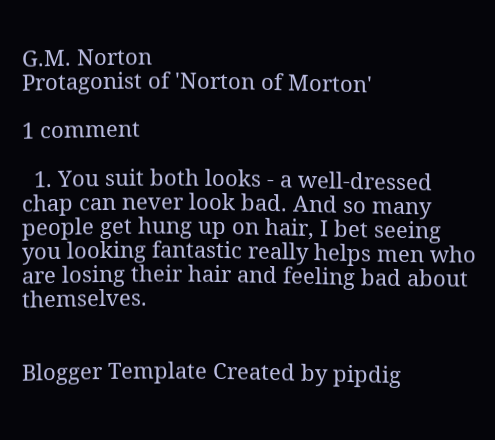G.M. Norton
Protagonist of 'Norton of Morton'

1 comment

  1. You suit both looks - a well-dressed chap can never look bad. And so many people get hung up on hair, I bet seeing you looking fantastic really helps men who are losing their hair and feeling bad about themselves.


Blogger Template Created by pipdig